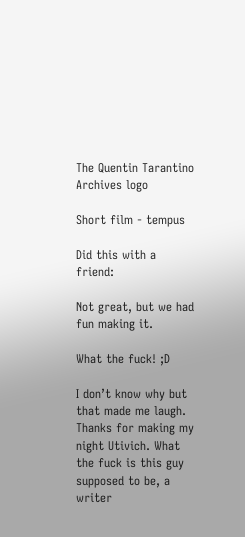The Quentin Tarantino Archives logo

Short film - tempus

Did this with a friend:

Not great, but we had fun making it.

What the fuck! ;D

I don’t know why but that made me laugh. Thanks for making my night Utivich. What the fuck is this guy supposed to be, a writer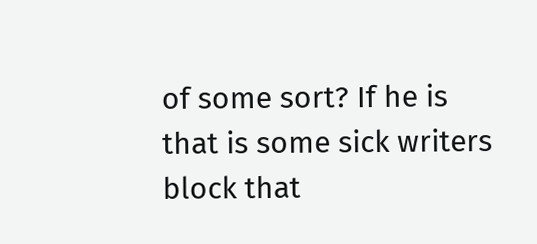of some sort? If he is that is some sick writers block that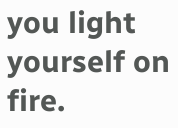you light yourself on fire.